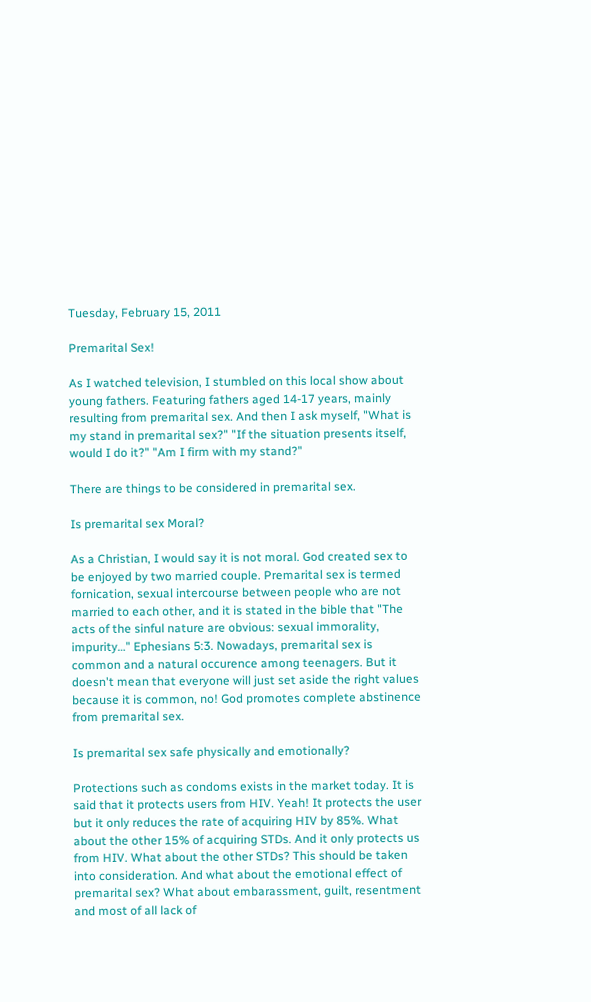Tuesday, February 15, 2011

Premarital Sex!

As I watched television, I stumbled on this local show about young fathers. Featuring fathers aged 14-17 years, mainly resulting from premarital sex. And then I ask myself, "What is my stand in premarital sex?" "If the situation presents itself, would I do it?" "Am I firm with my stand?"

There are things to be considered in premarital sex.

Is premarital sex Moral?

As a Christian, I would say it is not moral. God created sex to be enjoyed by two married couple. Premarital sex is termed fornication, sexual intercourse between people who are not married to each other, and it is stated in the bible that "The acts of the sinful nature are obvious: sexual immorality, impurity…" Ephesians 5:3. Nowadays, premarital sex is common and a natural occurence among teenagers. But it doesn't mean that everyone will just set aside the right values because it is common, no! God promotes complete abstinence from premarital sex.

Is premarital sex safe physically and emotionally?

Protections such as condoms exists in the market today. It is said that it protects users from HIV. Yeah! It protects the user but it only reduces the rate of acquiring HIV by 85%. What about the other 15% of acquiring STDs. And it only protects us from HIV. What about the other STDs? This should be taken into consideration. And what about the emotional effect of premarital sex? What about embarassment, guilt, resentment and most of all lack of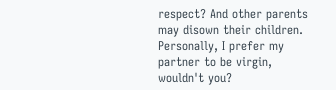respect? And other parents may disown their children. Personally, I prefer my partner to be virgin, wouldn't you?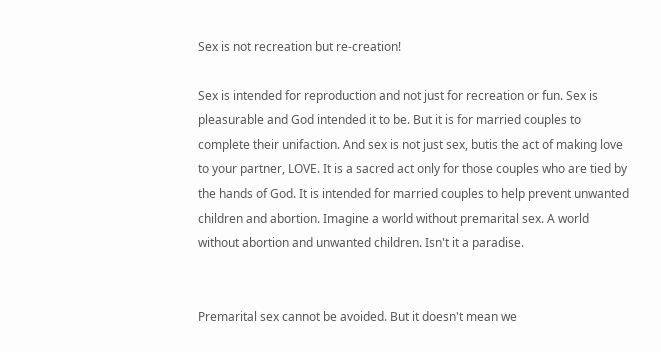Sex is not recreation but re-creation!

Sex is intended for reproduction and not just for recreation or fun. Sex is pleasurable and God intended it to be. But it is for married couples to complete their unifaction. And sex is not just sex, butis the act of making love to your partner, LOVE. It is a sacred act only for those couples who are tied by the hands of God. It is intended for married couples to help prevent unwanted children and abortion. Imagine a world without premarital sex. A world without abortion and unwanted children. Isn't it a paradise.


Premarital sex cannot be avoided. But it doesn't mean we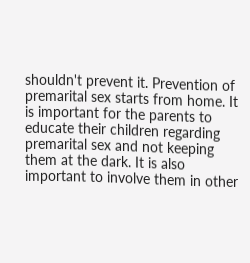shouldn't prevent it. Prevention of premarital sex starts from home. It is important for the parents to educate their children regarding premarital sex and not keeping them at the dark. It is also important to involve them in other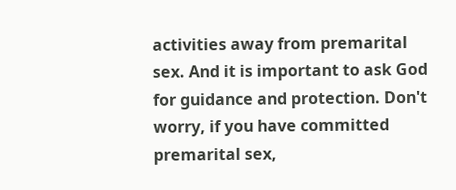activities away from premarital sex. And it is important to ask God for guidance and protection. Don't worry, if you have committed premarital sex,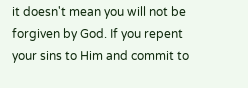it doesn't mean you will not be forgiven by God. If you repent your sins to Him and commit to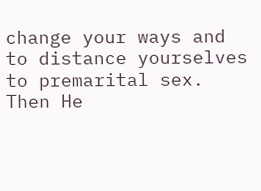change your ways and to distance yourselves to premarital sex. Then He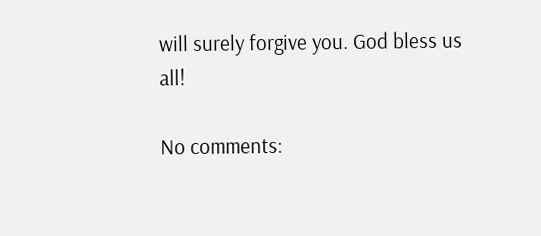will surely forgive you. God bless us all!

No comments: